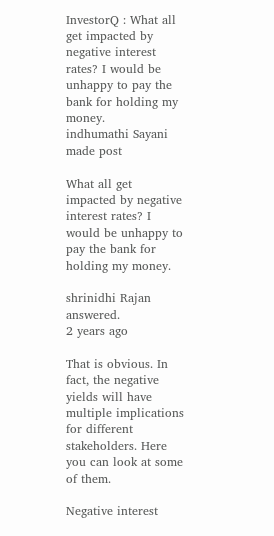InvestorQ : What all get impacted by negative interest rates? I would be unhappy to pay the bank for holding my money.
indhumathi Sayani made post

What all get impacted by negative interest rates? I would be unhappy to pay the bank for holding my money.

shrinidhi Rajan answered.
2 years ago

That is obvious. In fact, the negative yields will have multiple implications for different stakeholders. Here you can look at some of them.

Negative interest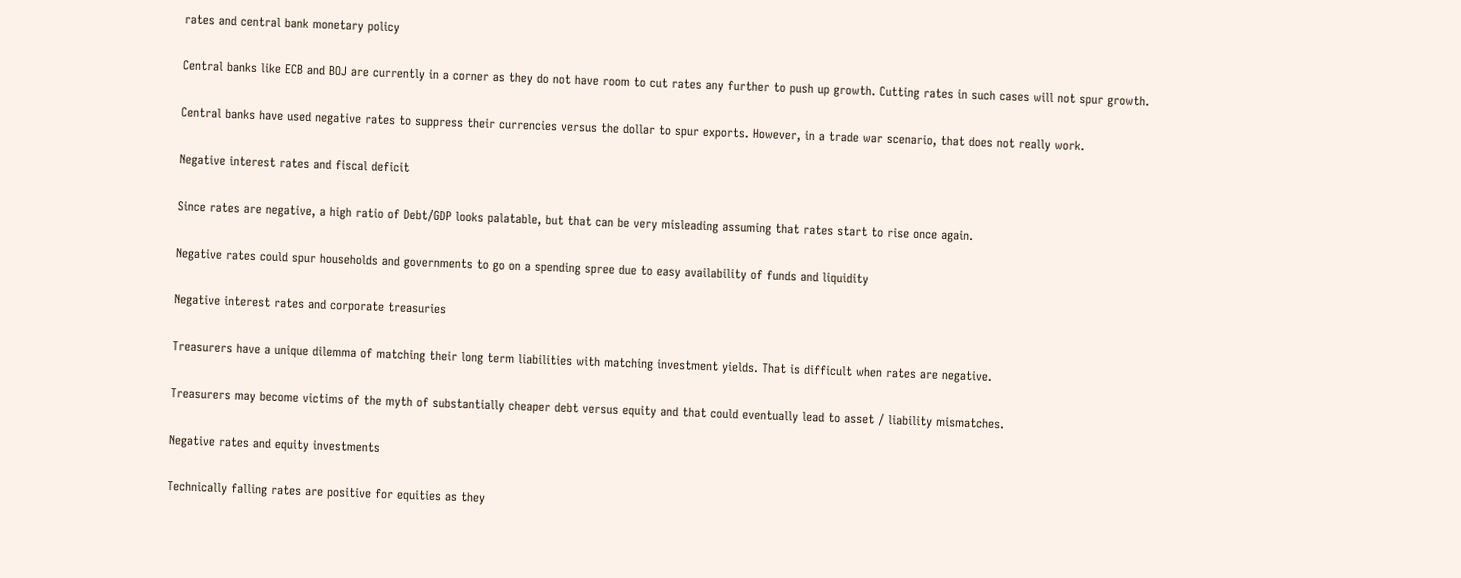rates and central bank monetary policy

Central banks like ECB and BOJ are currently in a corner as they do not have room to cut rates any further to push up growth. Cutting rates in such cases will not spur growth.

Central banks have used negative rates to suppress their currencies versus the dollar to spur exports. However, in a trade war scenario, that does not really work.

Negative interest rates and fiscal deficit

Since rates are negative, a high ratio of Debt/GDP looks palatable, but that can be very misleading assuming that rates start to rise once again.

Negative rates could spur households and governments to go on a spending spree due to easy availability of funds and liquidity

Negative interest rates and corporate treasuries

Treasurers have a unique dilemma of matching their long term liabilities with matching investment yields. That is difficult when rates are negative.

Treasurers may become victims of the myth of substantially cheaper debt versus equity and that could eventually lead to asset / liability mismatches.

Negative rates and equity investments

Technically falling rates are positive for equities as they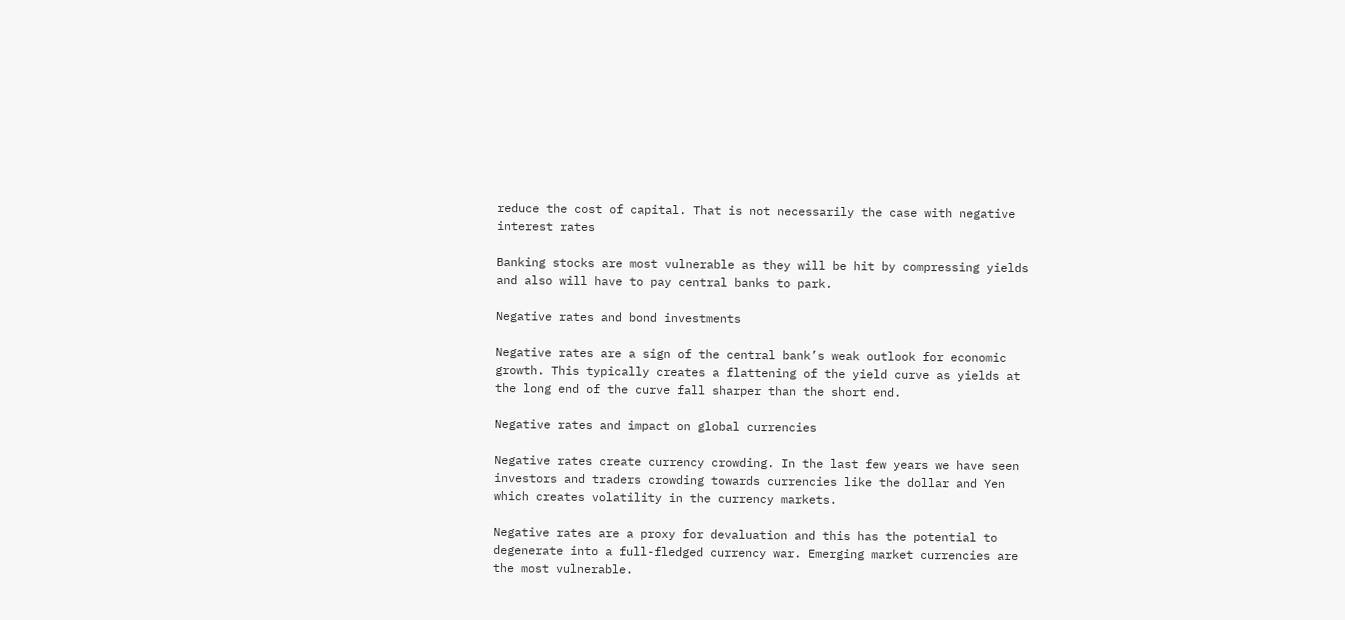reduce the cost of capital. That is not necessarily the case with negative interest rates

Banking stocks are most vulnerable as they will be hit by compressing yields and also will have to pay central banks to park.

Negative rates and bond investments

Negative rates are a sign of the central bank’s weak outlook for economic growth. This typically creates a flattening of the yield curve as yields at the long end of the curve fall sharper than the short end.

Negative rates and impact on global currencies

Negative rates create currency crowding. In the last few years we have seen investors and traders crowding towards currencies like the dollar and Yen which creates volatility in the currency markets.

Negative rates are a proxy for devaluation and this has the potential to degenerate into a full-fledged currency war. Emerging market currencies are the most vulnerable.